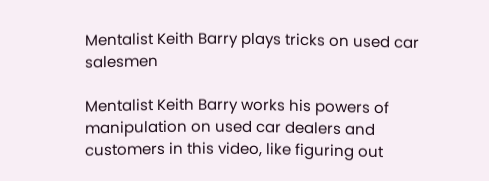Mentalist Keith Barry plays tricks on used car salesmen

Mentalist Keith Barry works his powers of manipulation on used car dealers and customers in this video, like figuring out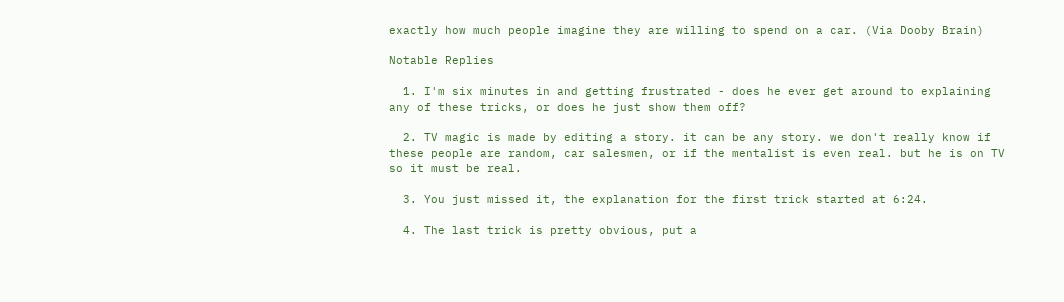exactly how much people imagine they are willing to spend on a car. (Via Dooby Brain)

Notable Replies

  1. I'm six minutes in and getting frustrated - does he ever get around to explaining any of these tricks, or does he just show them off?

  2. TV magic is made by editing a story. it can be any story. we don't really know if these people are random, car salesmen, or if the mentalist is even real. but he is on TV so it must be real.

  3. You just missed it, the explanation for the first trick started at 6:24.

  4. The last trick is pretty obvious, put a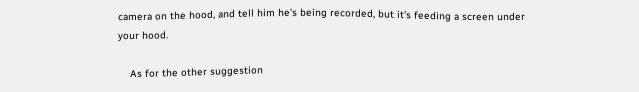camera on the hood, and tell him he's being recorded, but it's feeding a screen under your hood.

    As for the other suggestion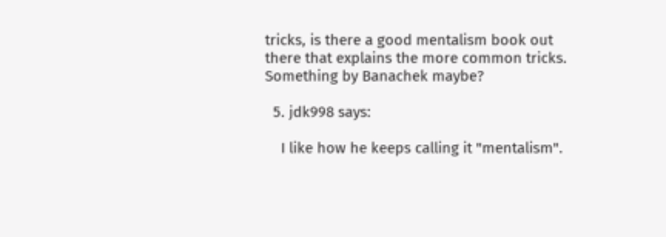tricks, is there a good mentalism book out there that explains the more common tricks. Something by Banachek maybe?

  5. jdk998 says:

    I like how he keeps calling it "mentalism".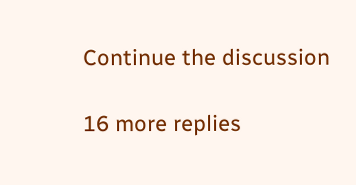Continue the discussion

16 more replies